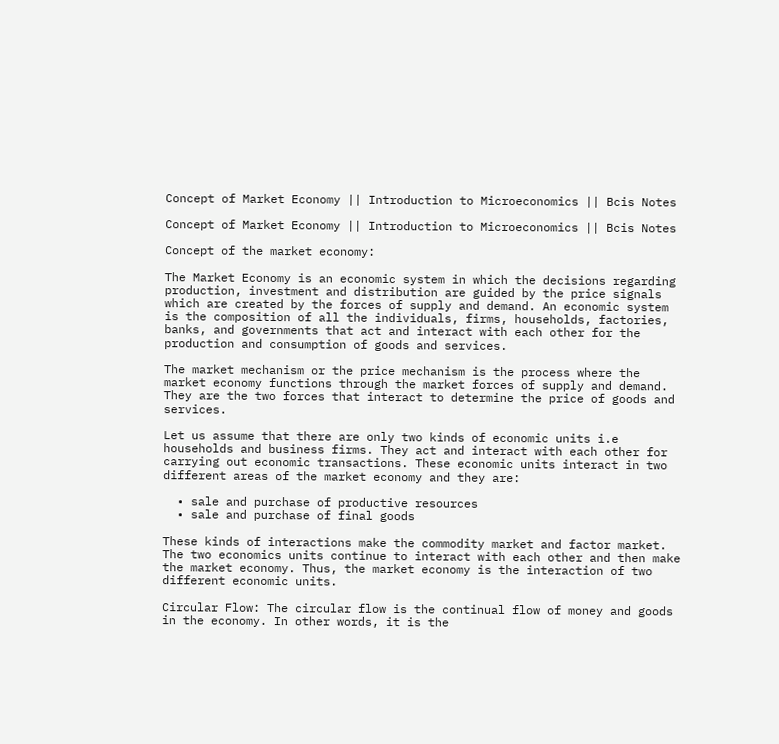Concept of Market Economy || Introduction to Microeconomics || Bcis Notes

Concept of Market Economy || Introduction to Microeconomics || Bcis Notes

Concept of the market economy:

The Market Economy is an economic system in which the decisions regarding production, investment and distribution are guided by the price signals which are created by the forces of supply and demand. An economic system is the composition of all the individuals, firms, households, factories, banks, and governments that act and interact with each other for the production and consumption of goods and services.

The market mechanism or the price mechanism is the process where the market economy functions through the market forces of supply and demand. They are the two forces that interact to determine the price of goods and services.

Let us assume that there are only two kinds of economic units i.e households and business firms. They act and interact with each other for carrying out economic transactions. These economic units interact in two different areas of the market economy and they are:

  • sale and purchase of productive resources
  • sale and purchase of final goods

These kinds of interactions make the commodity market and factor market. The two economics units continue to interact with each other and then make the market economy. Thus, the market economy is the interaction of two different economic units.

Circular Flow: The circular flow is the continual flow of money and goods in the economy. In other words, it is the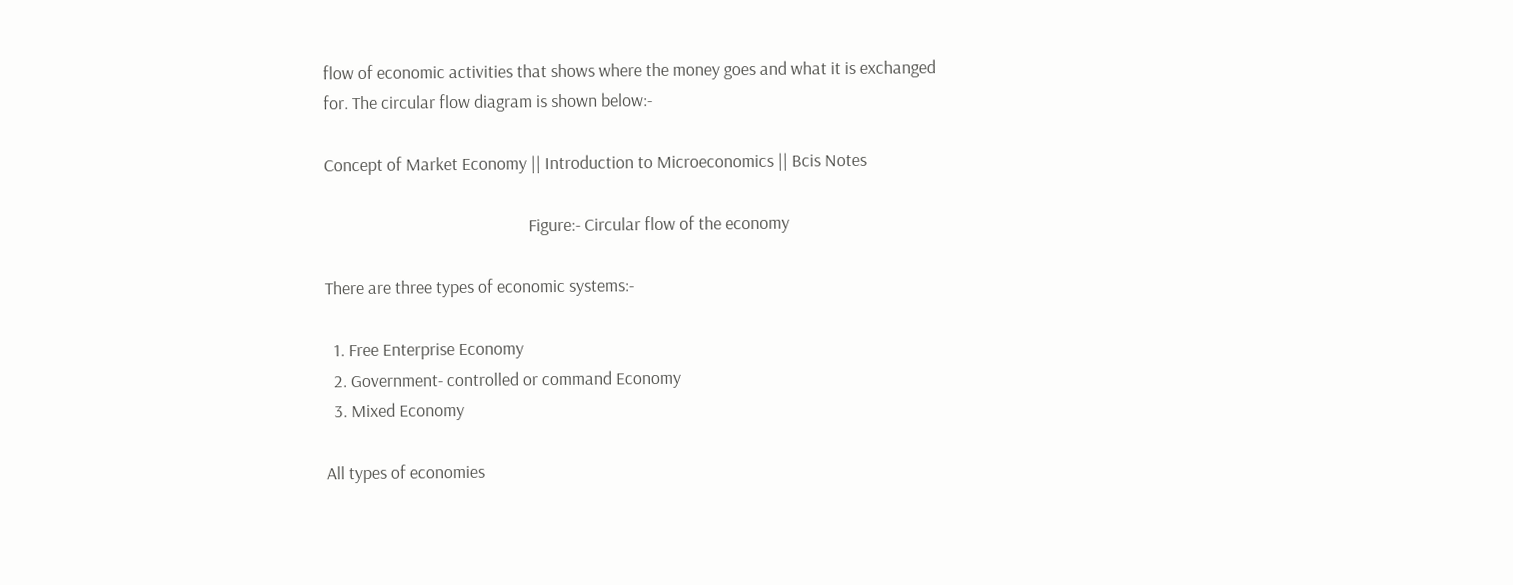flow of economic activities that shows where the money goes and what it is exchanged for. The circular flow diagram is shown below:-

Concept of Market Economy || Introduction to Microeconomics || Bcis Notes

                                                   Figure:- Circular flow of the economy

There are three types of economic systems:-

  1. Free Enterprise Economy
  2. Government- controlled or command Economy
  3. Mixed Economy

All types of economies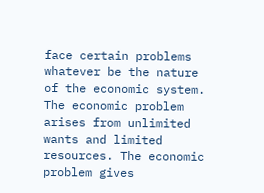face certain problems whatever be the nature of the economic system. The economic problem arises from unlimited wants and limited resources. The economic problem gives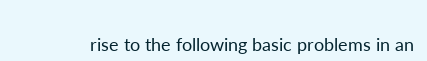rise to the following basic problems in an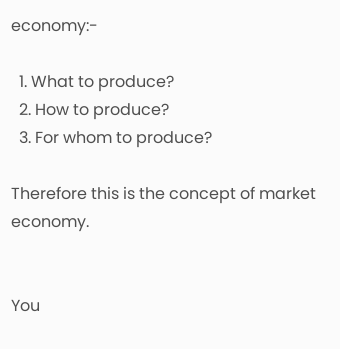economy:-

  1. What to produce?
  2. How to produce?
  3. For whom to produce?

Therefore this is the concept of market economy.


You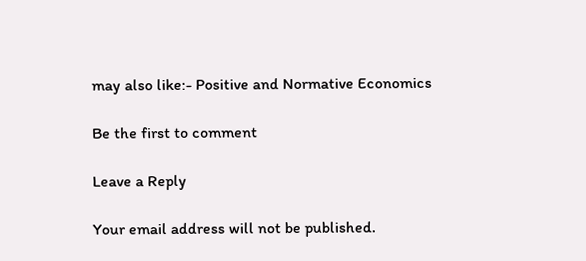may also like:- Positive and Normative Economics

Be the first to comment

Leave a Reply

Your email address will not be published.